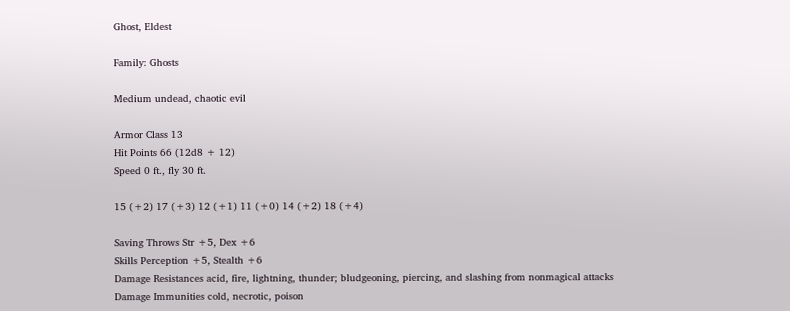Ghost, Eldest

Family: Ghosts

Medium undead, chaotic evil

Armor Class 13
Hit Points 66 (12d8 + 12)
Speed 0 ft., fly 30 ft.

15 (+2) 17 (+3) 12 (+1) 11 (+0) 14 (+2) 18 (+4)

Saving Throws Str +5, Dex +6
Skills Perception +5, Stealth +6
Damage Resistances acid, fire, lightning, thunder; bludgeoning, piercing, and slashing from nonmagical attacks
Damage Immunities cold, necrotic, poison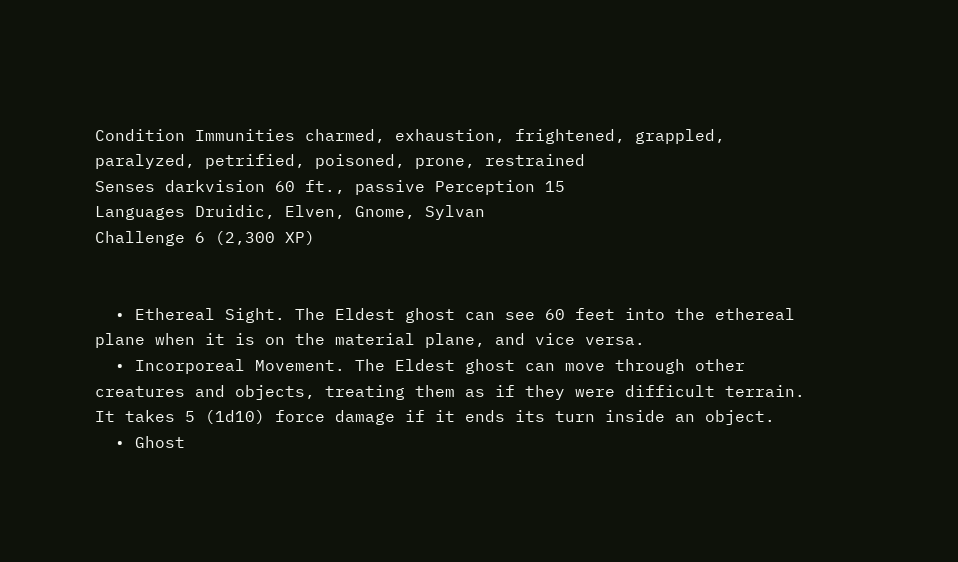Condition Immunities charmed, exhaustion, frightened, grappled, paralyzed, petrified, poisoned, prone, restrained
Senses darkvision 60 ft., passive Perception 15
Languages Druidic, Elven, Gnome, Sylvan
Challenge 6 (2,300 XP)


  • Ethereal Sight. The Eldest ghost can see 60 feet into the ethereal plane when it is on the material plane, and vice versa.
  • Incorporeal Movement. The Eldest ghost can move through other creatures and objects, treating them as if they were difficult terrain. It takes 5 (1d10) force damage if it ends its turn inside an object.
  • Ghost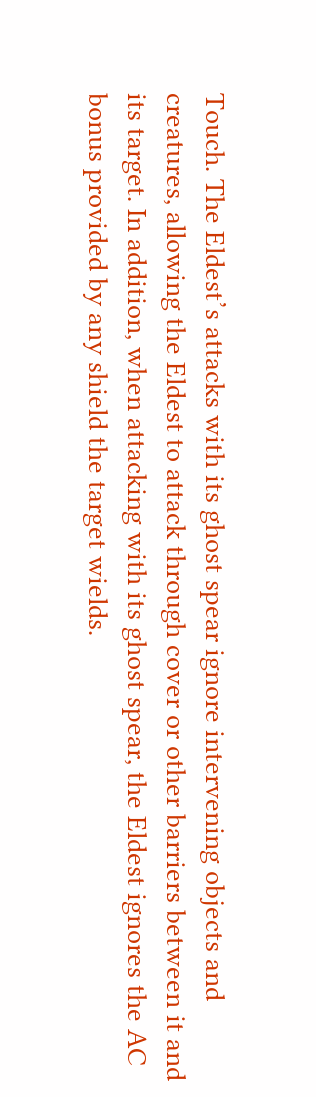Touch. The Eldest’s attacks with its ghost spear ignore intervening objects and creatures, allowing the Eldest to attack through cover or other barriers between it and its target. In addition, when attacking with its ghost spear, the Eldest ignores the AC bonus provided by any shield the target wields.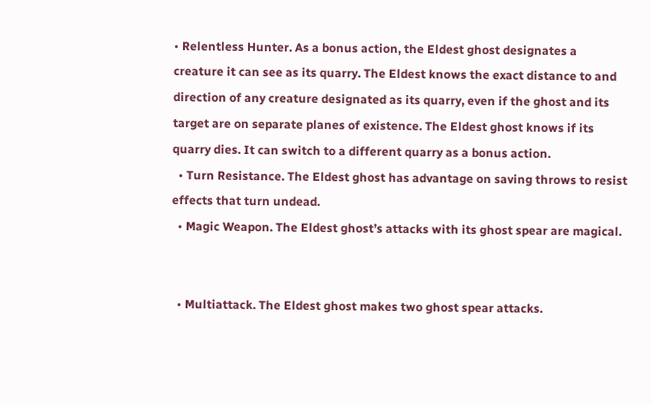• Relentless Hunter. As a bonus action, the Eldest ghost designates a creature it can see as its quarry. The Eldest knows the exact distance to and direction of any creature designated as its quarry, even if the ghost and its target are on separate planes of existence. The Eldest ghost knows if its quarry dies. It can switch to a different quarry as a bonus action.
  • Turn Resistance. The Eldest ghost has advantage on saving throws to resist effects that turn undead.
  • Magic Weapon. The Eldest ghost’s attacks with its ghost spear are magical.


  • Multiattack. The Eldest ghost makes two ghost spear attacks.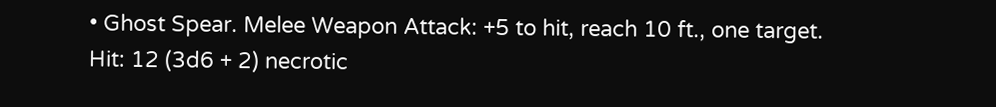• Ghost Spear. Melee Weapon Attack: +5 to hit, reach 10 ft., one target. Hit: 12 (3d6 + 2) necrotic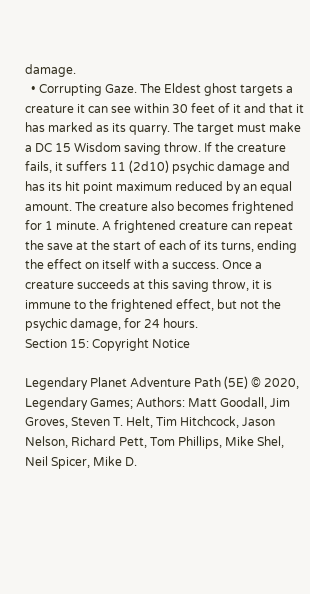damage.
  • Corrupting Gaze. The Eldest ghost targets a creature it can see within 30 feet of it and that it has marked as its quarry. The target must make a DC 15 Wisdom saving throw. If the creature fails, it suffers 11 (2d10) psychic damage and has its hit point maximum reduced by an equal amount. The creature also becomes frightened for 1 minute. A frightened creature can repeat the save at the start of each of its turns, ending the effect on itself with a success. Once a creature succeeds at this saving throw, it is immune to the frightened effect, but not the psychic damage, for 24 hours.
Section 15: Copyright Notice

Legendary Planet Adventure Path (5E) © 2020, Legendary Games; Authors: Matt Goodall, Jim Groves, Steven T. Helt, Tim Hitchcock, Jason Nelson, Richard Pett, Tom Phillips, Mike Shel, Neil Spicer, Mike D.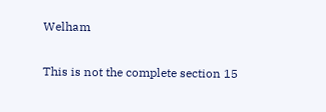Welham

This is not the complete section 15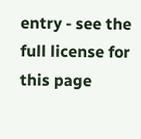entry - see the full license for this page